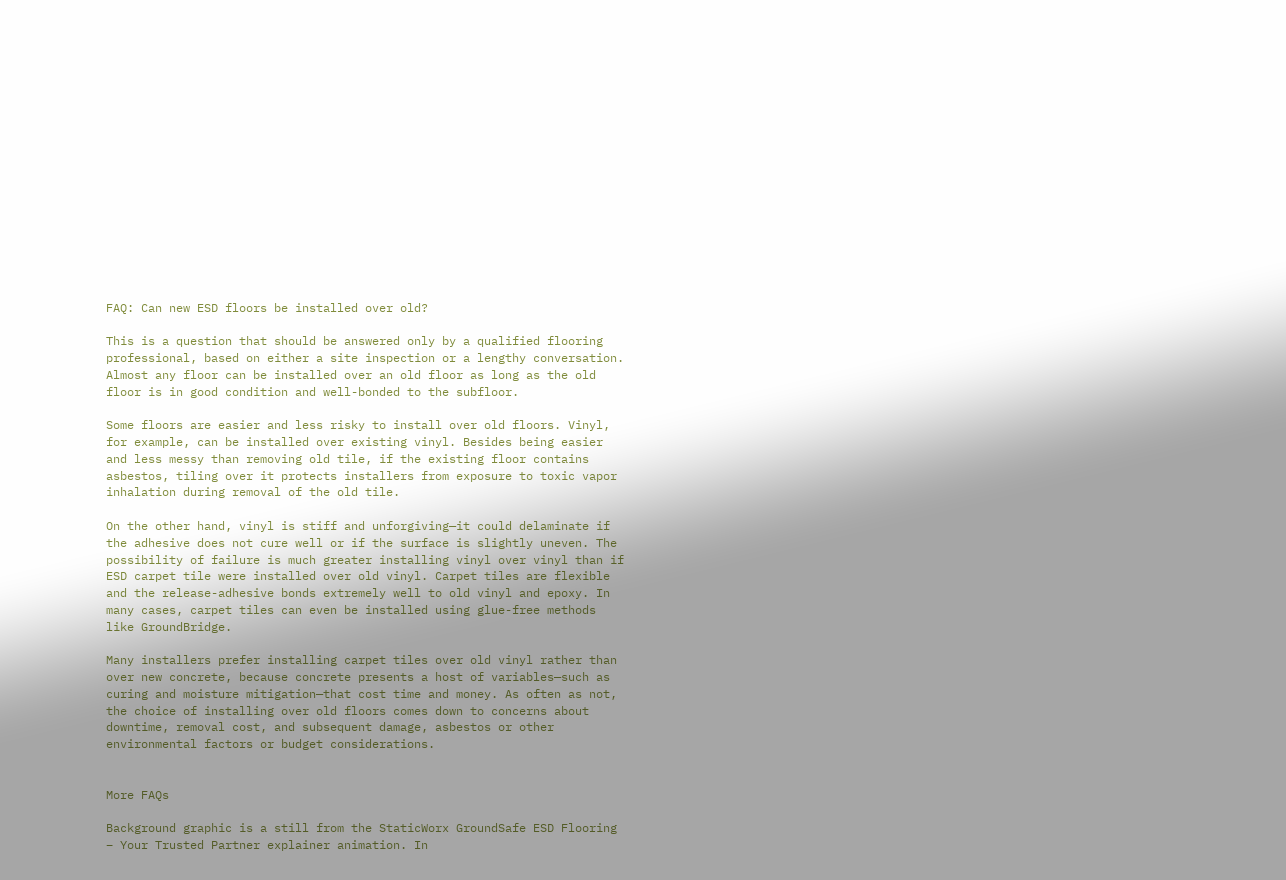FAQ: Can new ESD floors be installed over old?

This is a question that should be answered only by a qualified flooring professional, based on either a site inspection or a lengthy conversation. Almost any floor can be installed over an old floor as long as the old floor is in good condition and well-bonded to the subfloor.

Some floors are easier and less risky to install over old floors. Vinyl, for example, can be installed over existing vinyl. Besides being easier and less messy than removing old tile, if the existing floor contains asbestos, tiling over it protects installers from exposure to toxic vapor inhalation during removal of the old tile.

On the other hand, vinyl is stiff and unforgiving—it could delaminate if the adhesive does not cure well or if the surface is slightly uneven. The possibility of failure is much greater installing vinyl over vinyl than if ESD carpet tile were installed over old vinyl. Carpet tiles are flexible and the release-adhesive bonds extremely well to old vinyl and epoxy. In many cases, carpet tiles can even be installed using glue-free methods like GroundBridge.

Many installers prefer installing carpet tiles over old vinyl rather than over new concrete, because concrete presents a host of variables—such as curing and moisture mitigation—that cost time and money. As often as not, the choice of installing over old floors comes down to concerns about downtime, removal cost, and subsequent damage, asbestos or other environmental factors or budget considerations.


More FAQs

Background graphic is a still from the StaticWorx GroundSafe ESD Flooring – Your Trusted Partner explainer animation. In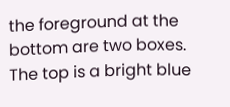the foreground at the bottom are two boxes. The top is a bright blue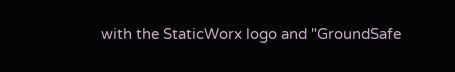with the StaticWorx logo and "GroundSafe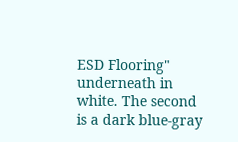ESD Flooring" underneath in white. The second is a dark blue-gray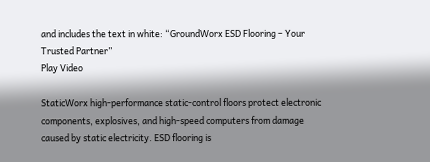and includes the text in white: “GroundWorx ESD Flooring – Your Trusted Partner”
Play Video

StaticWorx high-performance static-control floors protect electronic components, explosives, and high-speed computers from damage caused by static electricity. ESD flooring is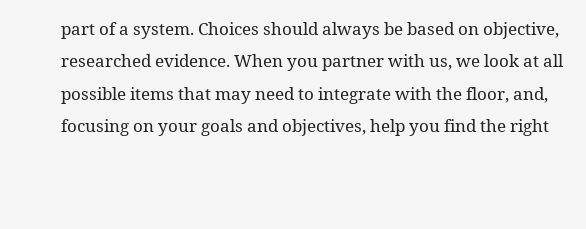part of a system. Choices should always be based on objective, researched evidence. When you partner with us, we look at all possible items that may need to integrate with the floor, and, focusing on your goals and objectives, help you find the right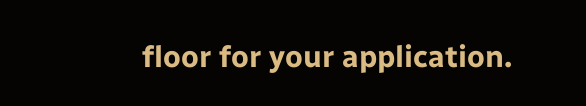floor for your application.